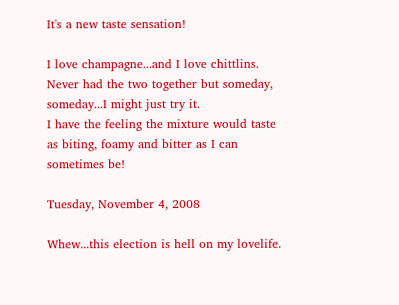It's a new taste sensation!

I love champagne...and I love chittlins. Never had the two together but someday, someday...I might just try it.
I have the feeling the mixture would taste as biting, foamy and bitter as I can sometimes be!

Tuesday, November 4, 2008

Whew...this election is hell on my lovelife.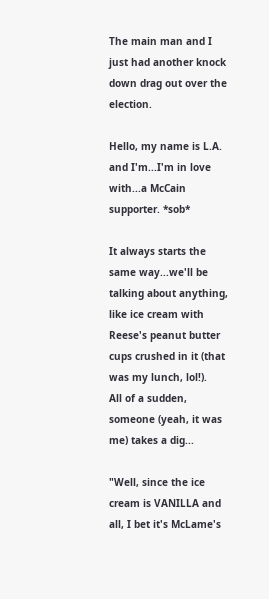The main man and I just had another knock down drag out over the election.

Hello, my name is L.A. and I'm...I'm in love with...a McCain supporter. *sob*

It always starts the same way...we'll be talking about anything, like ice cream with Reese's peanut butter cups crushed in it (that was my lunch, lol!).
All of a sudden, someone (yeah, it was me) takes a dig...

"Well, since the ice cream is VANILLA and all, I bet it's McLame's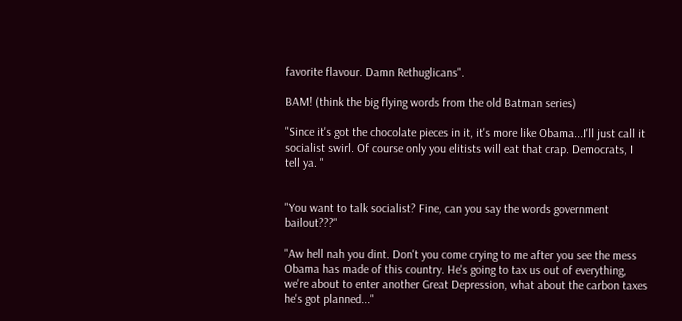favorite flavour. Damn Rethuglicans".

BAM! (think the big flying words from the old Batman series)

"Since it's got the chocolate pieces in it, it's more like Obama...I'll just call it socialist swirl. Of course only you elitists will eat that crap. Democrats, I tell ya. "


"You want to talk socialist? Fine, can you say the words government bailout???"

"Aw hell nah you dint. Don't you come crying to me after you see the mess Obama has made of this country. He's going to tax us out of everything, we're about to enter another Great Depression, what about the carbon taxes he's got planned..."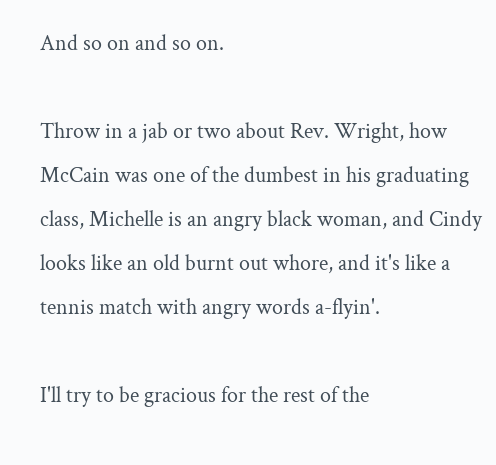And so on and so on.

Throw in a jab or two about Rev. Wright, how McCain was one of the dumbest in his graduating class, Michelle is an angry black woman, and Cindy looks like an old burnt out whore, and it's like a tennis match with angry words a-flyin'.

I'll try to be gracious for the rest of the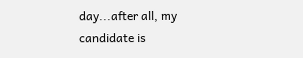day...after all, my candidate is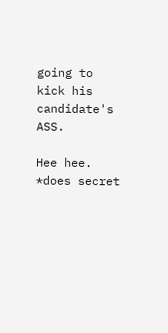going to kick his candidate's ASS.

Hee hee.
*does secret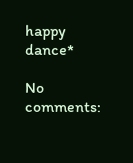happy dance*

No comments: